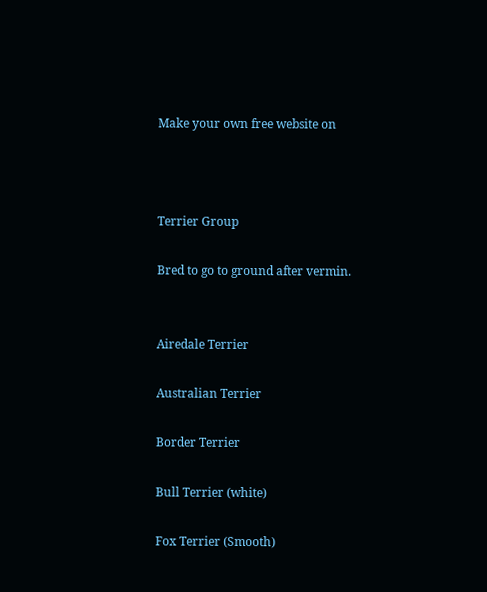Make your own free website on



Terrier Group

Bred to go to ground after vermin.


Airedale Terrier

Australian Terrier

Border Terrier

Bull Terrier (white)

Fox Terrier (Smooth)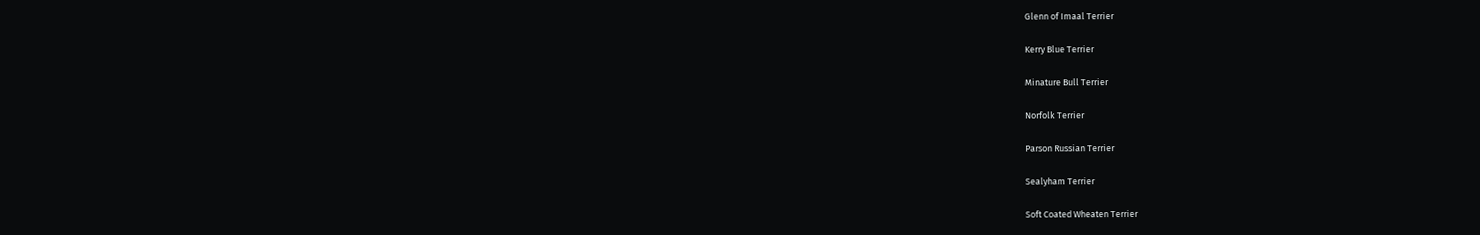Glenn of Imaal Terrier

Kerry Blue Terrier

Minature Bull Terrier

Norfolk Terrier

Parson Russian Terrier

Sealyham Terrier

Soft Coated Wheaten Terrier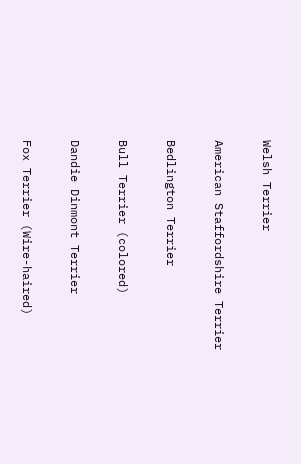Welsh Terrier

American Staffordshire Terrier

Bedlington Terrier

Bull Terrier (colored)

Dandie Dinmont Terrier

Fox Terrier (Wire-haired)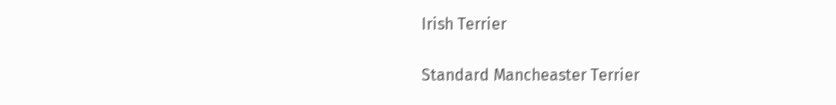Irish Terrier

Standard Mancheaster Terrier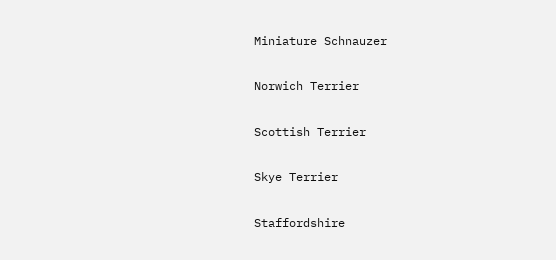Miniature Schnauzer

Norwich Terrier

Scottish Terrier

Skye Terrier

Staffordshire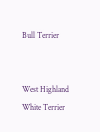Bull Terrier


West Highland White Terrier